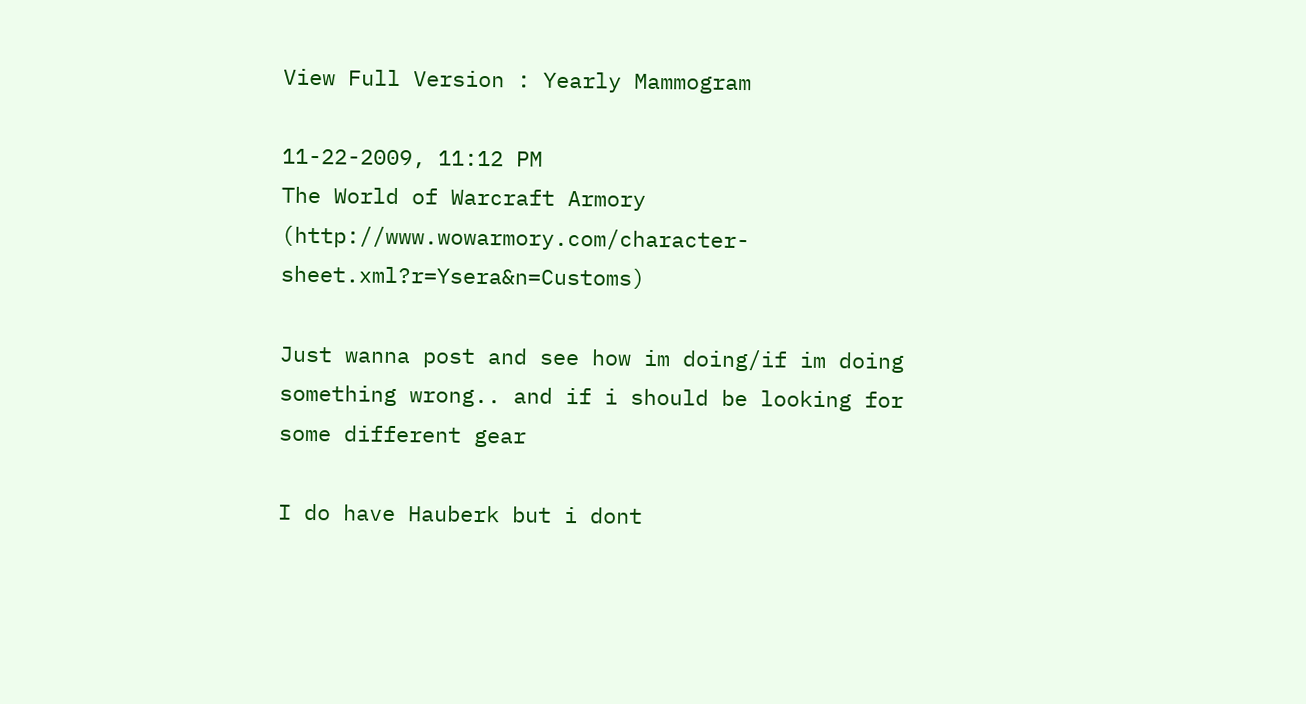View Full Version : Yearly Mammogram

11-22-2009, 11:12 PM
The World of Warcraft Armory (http://www.wowarmory.com/character-sheet.xml?r=Ysera&n=Customs)

Just wanna post and see how im doing/if im doing something wrong.. and if i should be looking for some different gear

I do have Hauberk but i dont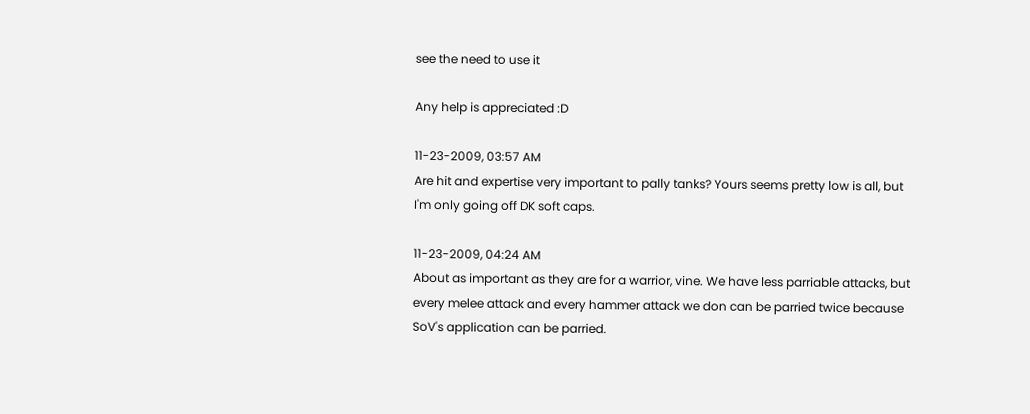see the need to use it

Any help is appreciated :D

11-23-2009, 03:57 AM
Are hit and expertise very important to pally tanks? Yours seems pretty low is all, but I'm only going off DK soft caps.

11-23-2009, 04:24 AM
About as important as they are for a warrior, vine. We have less parriable attacks, but every melee attack and every hammer attack we don can be parried twice because SoV's application can be parried.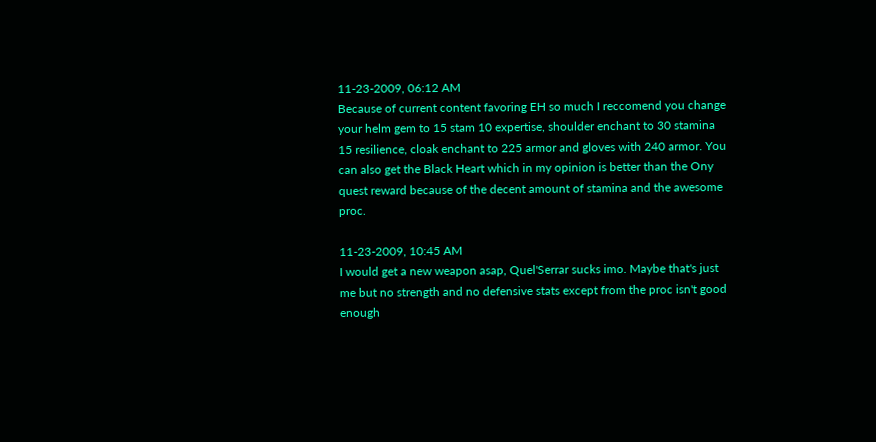11-23-2009, 06:12 AM
Because of current content favoring EH so much I reccomend you change your helm gem to 15 stam 10 expertise, shoulder enchant to 30 stamina 15 resilience, cloak enchant to 225 armor and gloves with 240 armor. You can also get the Black Heart which in my opinion is better than the Ony quest reward because of the decent amount of stamina and the awesome proc.

11-23-2009, 10:45 AM
I would get a new weapon asap, Quel'Serrar sucks imo. Maybe that's just me but no strength and no defensive stats except from the proc isn't good enough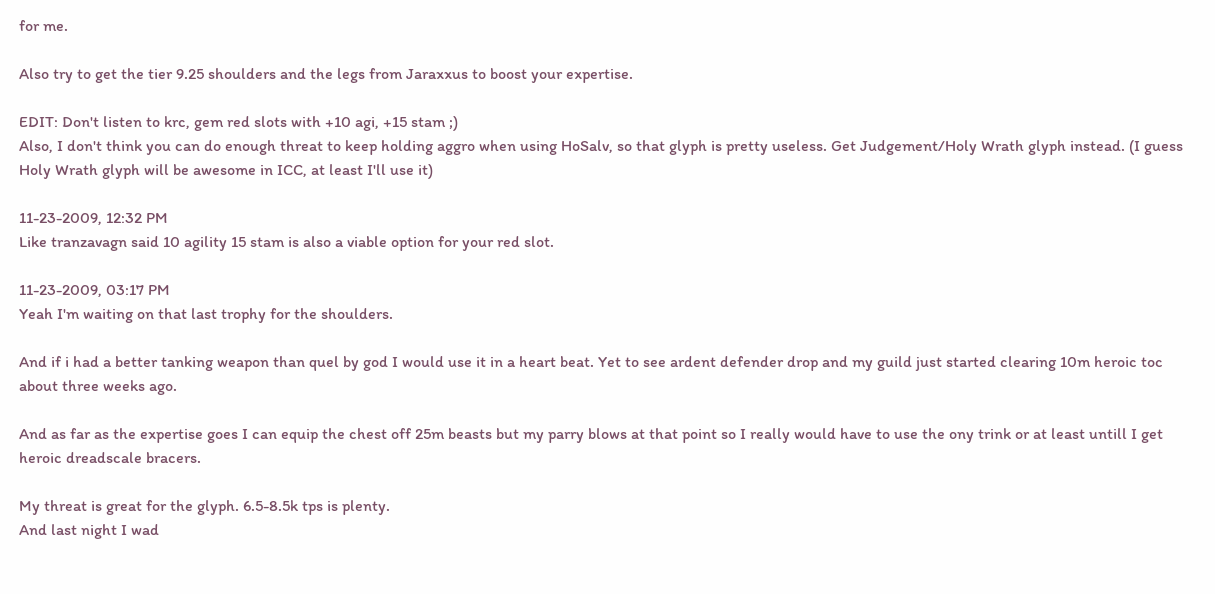for me.

Also try to get the tier 9.25 shoulders and the legs from Jaraxxus to boost your expertise.

EDIT: Don't listen to krc, gem red slots with +10 agi, +15 stam ;)
Also, I don't think you can do enough threat to keep holding aggro when using HoSalv, so that glyph is pretty useless. Get Judgement/Holy Wrath glyph instead. (I guess Holy Wrath glyph will be awesome in ICC, at least I'll use it)

11-23-2009, 12:32 PM
Like tranzavagn said 10 agility 15 stam is also a viable option for your red slot.

11-23-2009, 03:17 PM
Yeah I'm waiting on that last trophy for the shoulders.

And if i had a better tanking weapon than quel by god I would use it in a heart beat. Yet to see ardent defender drop and my guild just started clearing 10m heroic toc about three weeks ago.

And as far as the expertise goes I can equip the chest off 25m beasts but my parry blows at that point so I really would have to use the ony trink or at least untill I get heroic dreadscale bracers.

My threat is great for the glyph. 6.5-8.5k tps is plenty.
And last night I wad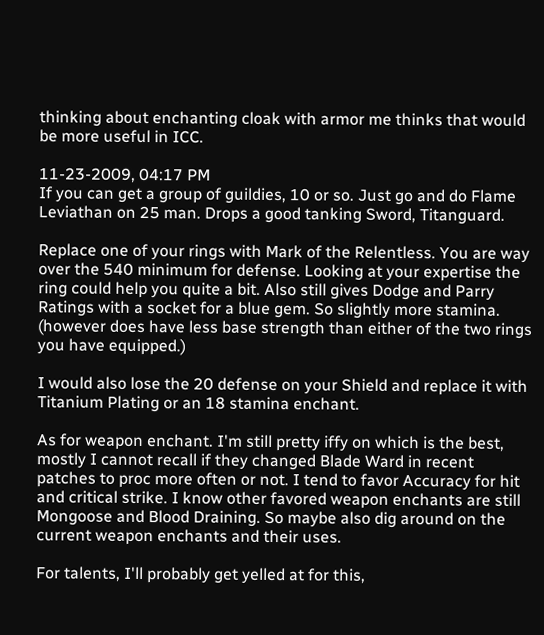thinking about enchanting cloak with armor me thinks that would be more useful in ICC.

11-23-2009, 04:17 PM
If you can get a group of guildies, 10 or so. Just go and do Flame Leviathan on 25 man. Drops a good tanking Sword, Titanguard.

Replace one of your rings with Mark of the Relentless. You are way over the 540 minimum for defense. Looking at your expertise the ring could help you quite a bit. Also still gives Dodge and Parry Ratings with a socket for a blue gem. So slightly more stamina. (however does have less base strength than either of the two rings you have equipped.)

I would also lose the 20 defense on your Shield and replace it with Titanium Plating or an 18 stamina enchant.

As for weapon enchant. I'm still pretty iffy on which is the best, mostly I cannot recall if they changed Blade Ward in recent patches to proc more often or not. I tend to favor Accuracy for hit and critical strike. I know other favored weapon enchants are still Mongoose and Blood Draining. So maybe also dig around on the current weapon enchants and their uses.

For talents, I'll probably get yelled at for this,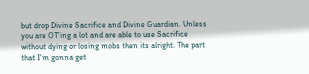but drop Divine Sacrifice and Divine Guardian. Unless you are OT'ing a lot and are able to use Sacrifice without dying or losing mobs then its alright. The part that I'm gonna get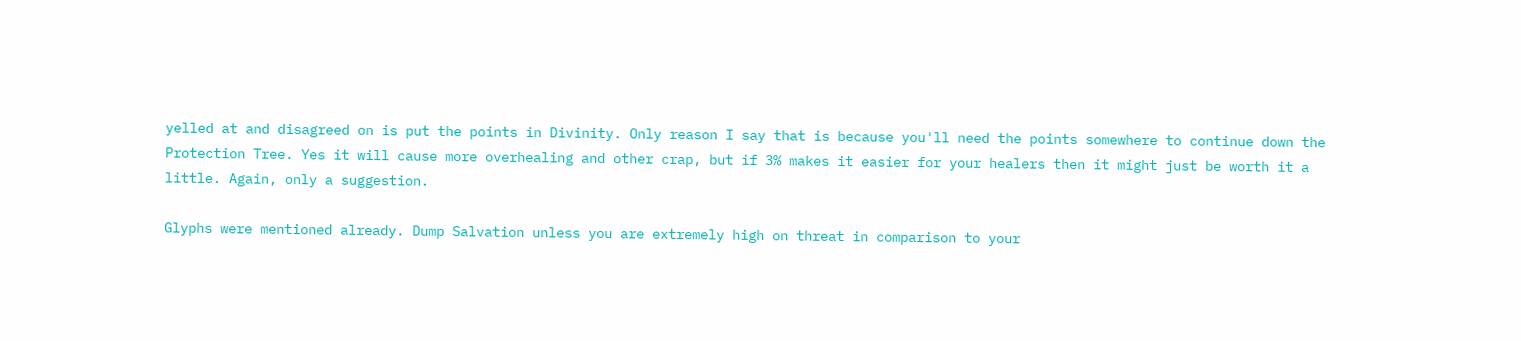yelled at and disagreed on is put the points in Divinity. Only reason I say that is because you'll need the points somewhere to continue down the Protection Tree. Yes it will cause more overhealing and other crap, but if 3% makes it easier for your healers then it might just be worth it a little. Again, only a suggestion.

Glyphs were mentioned already. Dump Salvation unless you are extremely high on threat in comparison to your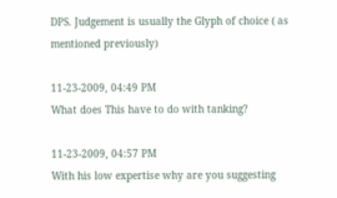DPS. Judgement is usually the Glyph of choice ( as mentioned previously)

11-23-2009, 04:49 PM
What does This have to do with tanking?

11-23-2009, 04:57 PM
With his low expertise why are you suggesting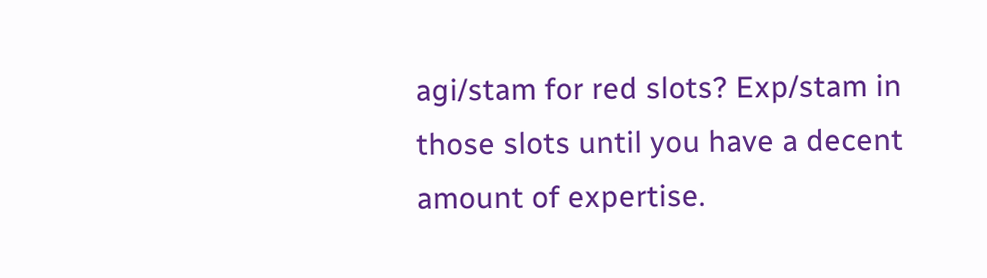agi/stam for red slots? Exp/stam in those slots until you have a decent amount of expertise.